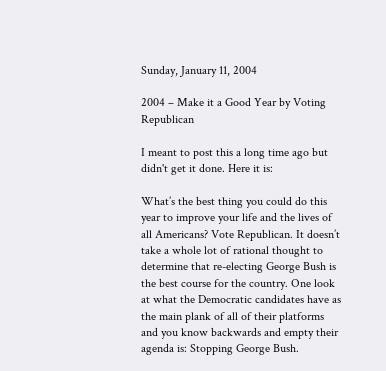Sunday, January 11, 2004

2004 – Make it a Good Year by Voting Republican

I meant to post this a long time ago but didn't get it done. Here it is:

What’s the best thing you could do this year to improve your life and the lives of all Americans? Vote Republican. It doesn’t take a whole lot of rational thought to determine that re-electing George Bush is the best course for the country. One look at what the Democratic candidates have as the main plank of all of their platforms and you know backwards and empty their agenda is: Stopping George Bush.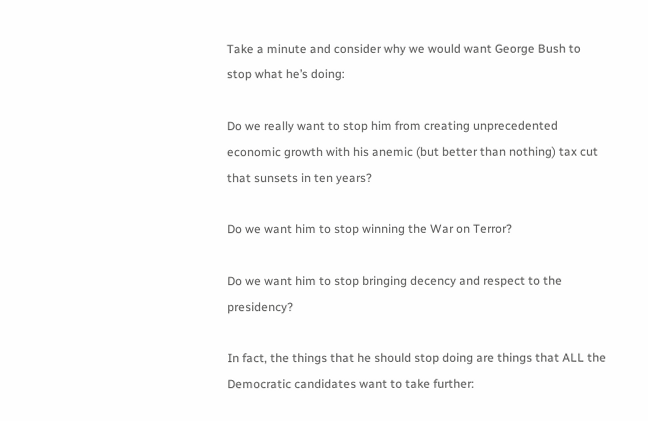Take a minute and consider why we would want George Bush to stop what he’s doing:

Do we really want to stop him from creating unprecedented economic growth with his anemic (but better than nothing) tax cut that sunsets in ten years?

Do we want him to stop winning the War on Terror?

Do we want him to stop bringing decency and respect to the presidency?

In fact, the things that he should stop doing are things that ALL the Democratic candidates want to take further: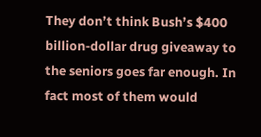They don’t think Bush’s $400 billion-dollar drug giveaway to the seniors goes far enough. In fact most of them would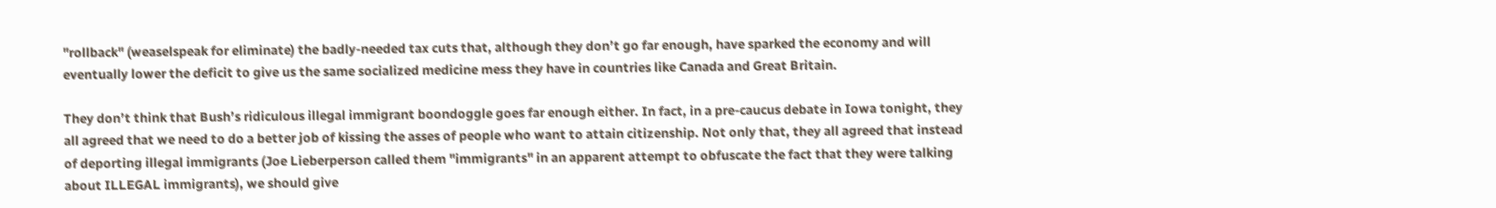"rollback" (weaselspeak for eliminate) the badly-needed tax cuts that, although they don’t go far enough, have sparked the economy and will eventually lower the deficit to give us the same socialized medicine mess they have in countries like Canada and Great Britain.

They don’t think that Bush’s ridiculous illegal immigrant boondoggle goes far enough either. In fact, in a pre-caucus debate in Iowa tonight, they all agreed that we need to do a better job of kissing the asses of people who want to attain citizenship. Not only that, they all agreed that instead of deporting illegal immigrants (Joe Lieberperson called them "immigrants" in an apparent attempt to obfuscate the fact that they were talking about ILLEGAL immigrants), we should give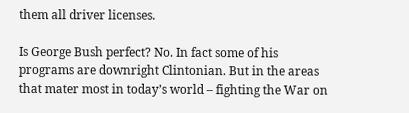them all driver licenses.

Is George Bush perfect? No. In fact some of his programs are downright Clintonian. But in the areas that mater most in today’s world – fighting the War on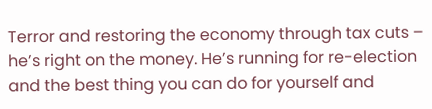Terror and restoring the economy through tax cuts – he’s right on the money. He’s running for re-election and the best thing you can do for yourself and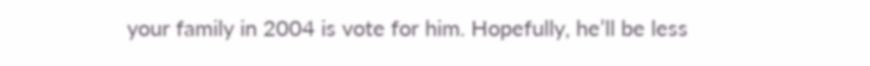your family in 2004 is vote for him. Hopefully, he’ll be less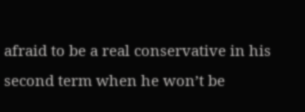afraid to be a real conservative in his second term when he won’t be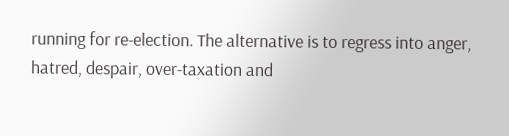running for re-election. The alternative is to regress into anger, hatred, despair, over-taxation and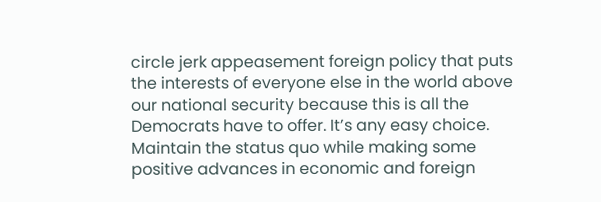circle jerk appeasement foreign policy that puts the interests of everyone else in the world above our national security because this is all the Democrats have to offer. It’s any easy choice. Maintain the status quo while making some positive advances in economic and foreign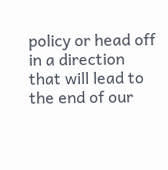policy or head off in a direction that will lead to the end of our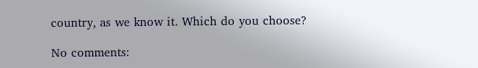country, as we know it. Which do you choose?

No comments: